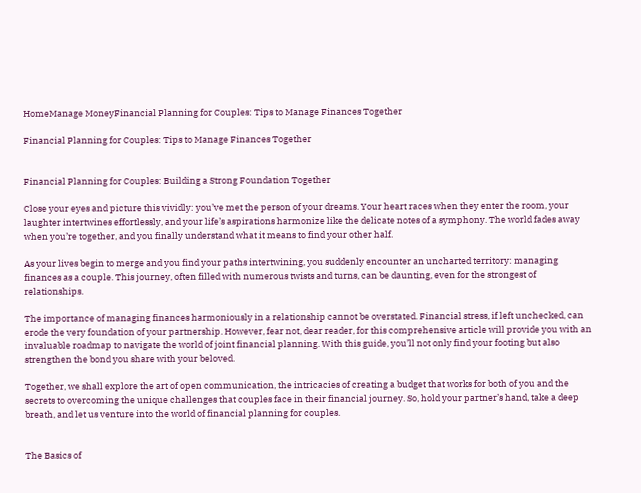HomeManage MoneyFinancial Planning for Couples: Tips to Manage Finances Together

Financial Planning for Couples: Tips to Manage Finances Together


Financial Planning for Couples: Building a Strong Foundation Together

Close your eyes and picture this vividly: you’ve met the person of your dreams. Your heart races when they enter the room, your laughter intertwines effortlessly, and your life’s aspirations harmonize like the delicate notes of a symphony. The world fades away when you’re together, and you finally understand what it means to find your other half.

As your lives begin to merge and you find your paths intertwining, you suddenly encounter an uncharted territory: managing finances as a couple. This journey, often filled with numerous twists and turns, can be daunting, even for the strongest of relationships.

The importance of managing finances harmoniously in a relationship cannot be overstated. Financial stress, if left unchecked, can erode the very foundation of your partnership. However, fear not, dear reader, for this comprehensive article will provide you with an invaluable roadmap to navigate the world of joint financial planning. With this guide, you’ll not only find your footing but also strengthen the bond you share with your beloved.

Together, we shall explore the art of open communication, the intricacies of creating a budget that works for both of you and the secrets to overcoming the unique challenges that couples face in their financial journey. So, hold your partner’s hand, take a deep breath, and let us venture into the world of financial planning for couples.


The Basics of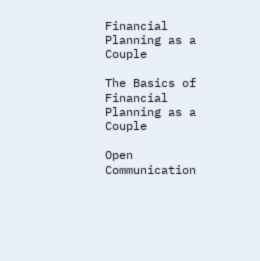Financial Planning as a Couple

The Basics of Financial Planning as a Couple

Open Communication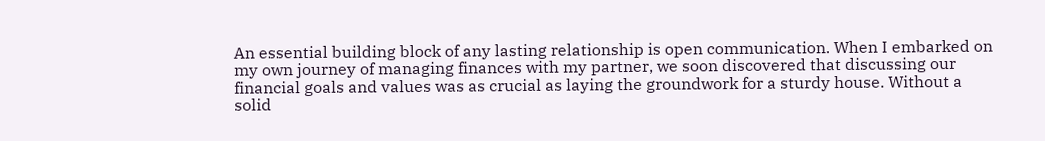An essential building block of any lasting relationship is open communication. When I embarked on my own journey of managing finances with my partner, we soon discovered that discussing our financial goals and values was as crucial as laying the groundwork for a sturdy house. Without a solid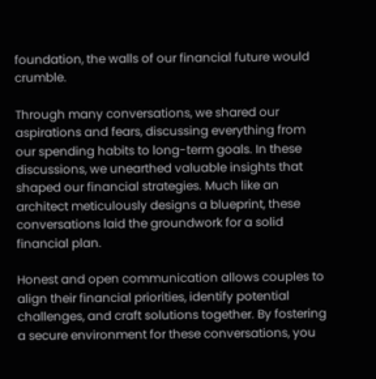foundation, the walls of our financial future would crumble.

Through many conversations, we shared our aspirations and fears, discussing everything from our spending habits to long-term goals. In these discussions, we unearthed valuable insights that shaped our financial strategies. Much like an architect meticulously designs a blueprint, these conversations laid the groundwork for a solid financial plan.

Honest and open communication allows couples to align their financial priorities, identify potential challenges, and craft solutions together. By fostering a secure environment for these conversations, you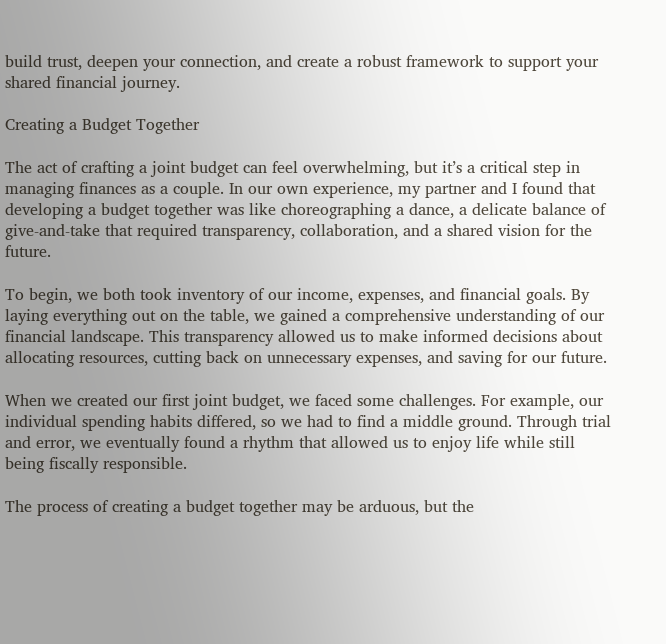build trust, deepen your connection, and create a robust framework to support your shared financial journey.

Creating a Budget Together

The act of crafting a joint budget can feel overwhelming, but it’s a critical step in managing finances as a couple. In our own experience, my partner and I found that developing a budget together was like choreographing a dance, a delicate balance of give-and-take that required transparency, collaboration, and a shared vision for the future.

To begin, we both took inventory of our income, expenses, and financial goals. By laying everything out on the table, we gained a comprehensive understanding of our financial landscape. This transparency allowed us to make informed decisions about allocating resources, cutting back on unnecessary expenses, and saving for our future.

When we created our first joint budget, we faced some challenges. For example, our individual spending habits differed, so we had to find a middle ground. Through trial and error, we eventually found a rhythm that allowed us to enjoy life while still being fiscally responsible.

The process of creating a budget together may be arduous, but the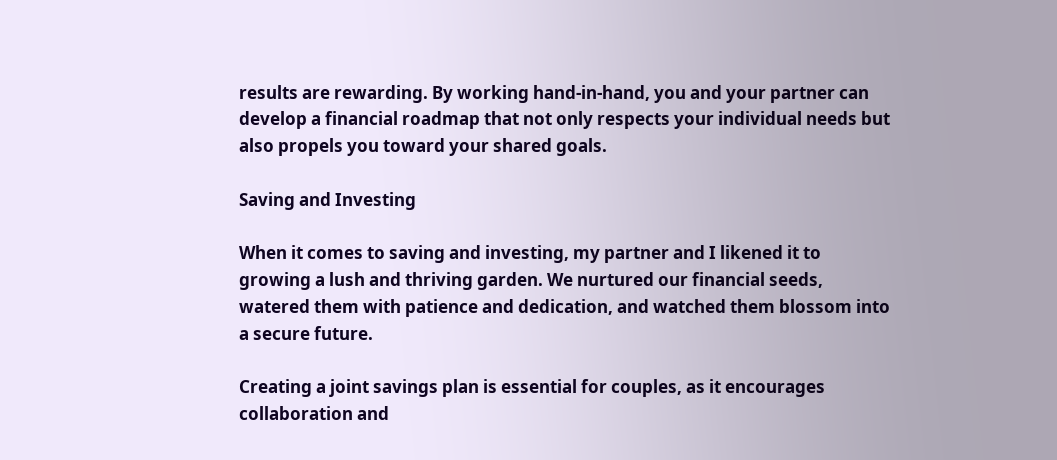results are rewarding. By working hand-in-hand, you and your partner can develop a financial roadmap that not only respects your individual needs but also propels you toward your shared goals.

Saving and Investing

When it comes to saving and investing, my partner and I likened it to growing a lush and thriving garden. We nurtured our financial seeds, watered them with patience and dedication, and watched them blossom into a secure future.

Creating a joint savings plan is essential for couples, as it encourages collaboration and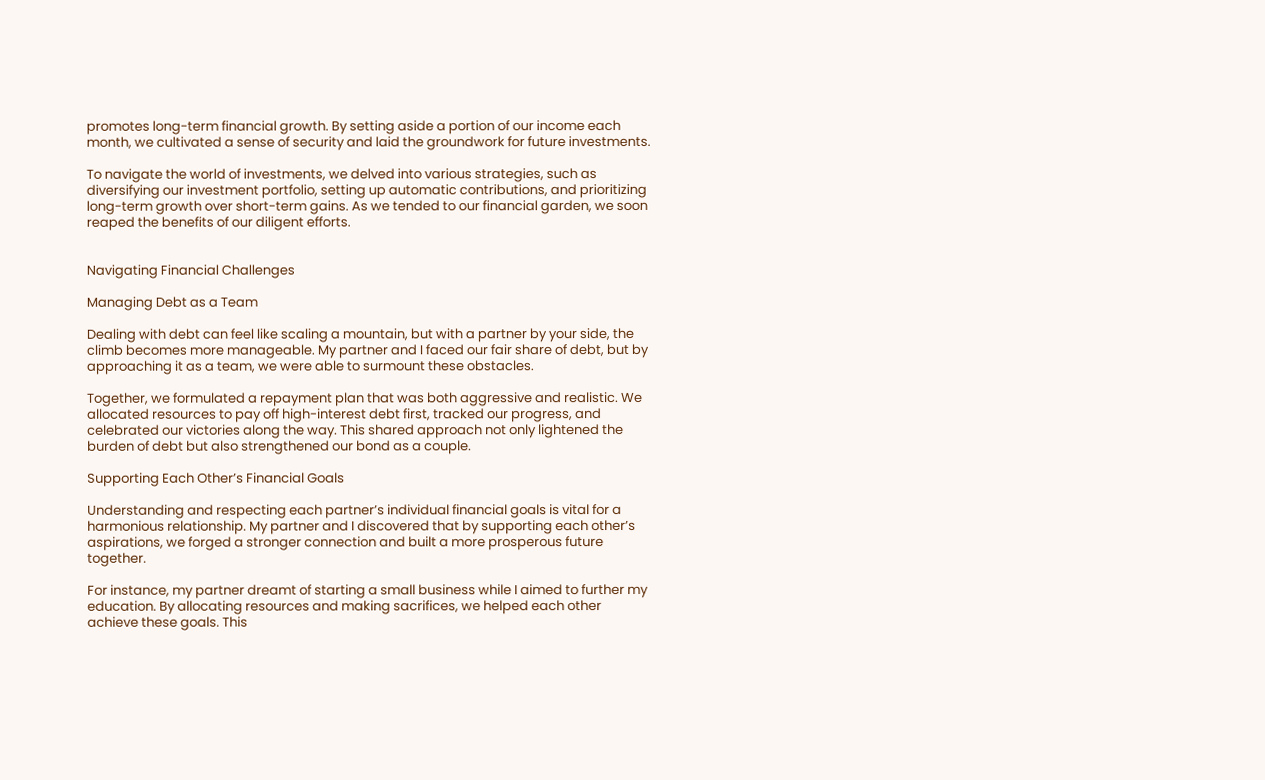promotes long-term financial growth. By setting aside a portion of our income each month, we cultivated a sense of security and laid the groundwork for future investments.

To navigate the world of investments, we delved into various strategies, such as diversifying our investment portfolio, setting up automatic contributions, and prioritizing long-term growth over short-term gains. As we tended to our financial garden, we soon reaped the benefits of our diligent efforts.


Navigating Financial Challenges

Managing Debt as a Team

Dealing with debt can feel like scaling a mountain, but with a partner by your side, the climb becomes more manageable. My partner and I faced our fair share of debt, but by approaching it as a team, we were able to surmount these obstacles.

Together, we formulated a repayment plan that was both aggressive and realistic. We allocated resources to pay off high-interest debt first, tracked our progress, and celebrated our victories along the way. This shared approach not only lightened the burden of debt but also strengthened our bond as a couple.

Supporting Each Other’s Financial Goals

Understanding and respecting each partner’s individual financial goals is vital for a harmonious relationship. My partner and I discovered that by supporting each other’s aspirations, we forged a stronger connection and built a more prosperous future together.

For instance, my partner dreamt of starting a small business while I aimed to further my education. By allocating resources and making sacrifices, we helped each other achieve these goals. This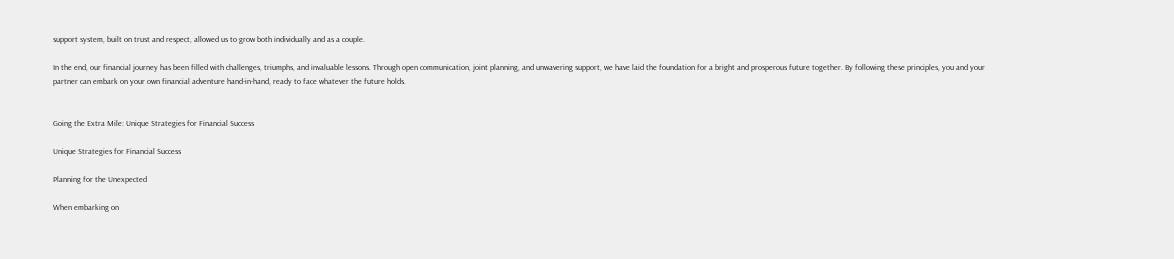support system, built on trust and respect, allowed us to grow both individually and as a couple.

In the end, our financial journey has been filled with challenges, triumphs, and invaluable lessons. Through open communication, joint planning, and unwavering support, we have laid the foundation for a bright and prosperous future together. By following these principles, you and your partner can embark on your own financial adventure hand-in-hand, ready to face whatever the future holds.


Going the Extra Mile: Unique Strategies for Financial Success

Unique Strategies for Financial Success

Planning for the Unexpected

When embarking on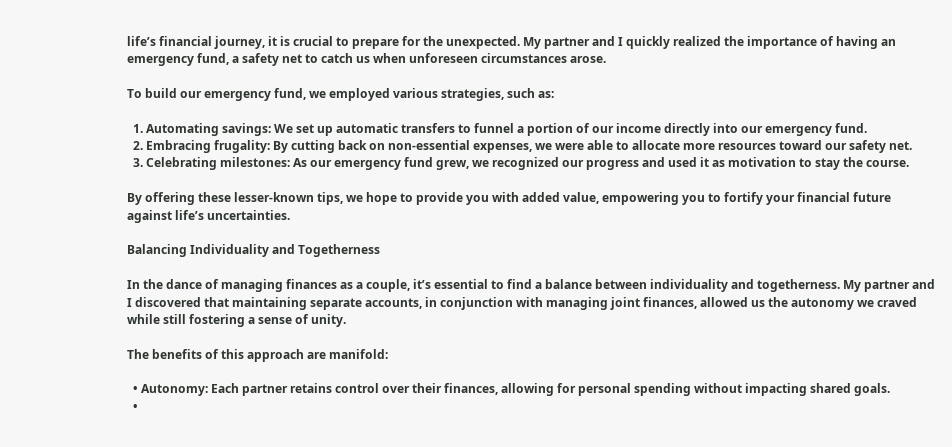life’s financial journey, it is crucial to prepare for the unexpected. My partner and I quickly realized the importance of having an emergency fund, a safety net to catch us when unforeseen circumstances arose.

To build our emergency fund, we employed various strategies, such as:

  1. Automating savings: We set up automatic transfers to funnel a portion of our income directly into our emergency fund.
  2. Embracing frugality: By cutting back on non-essential expenses, we were able to allocate more resources toward our safety net.
  3. Celebrating milestones: As our emergency fund grew, we recognized our progress and used it as motivation to stay the course.

By offering these lesser-known tips, we hope to provide you with added value, empowering you to fortify your financial future against life’s uncertainties.

Balancing Individuality and Togetherness

In the dance of managing finances as a couple, it’s essential to find a balance between individuality and togetherness. My partner and I discovered that maintaining separate accounts, in conjunction with managing joint finances, allowed us the autonomy we craved while still fostering a sense of unity.

The benefits of this approach are manifold:

  • Autonomy: Each partner retains control over their finances, allowing for personal spending without impacting shared goals.
  •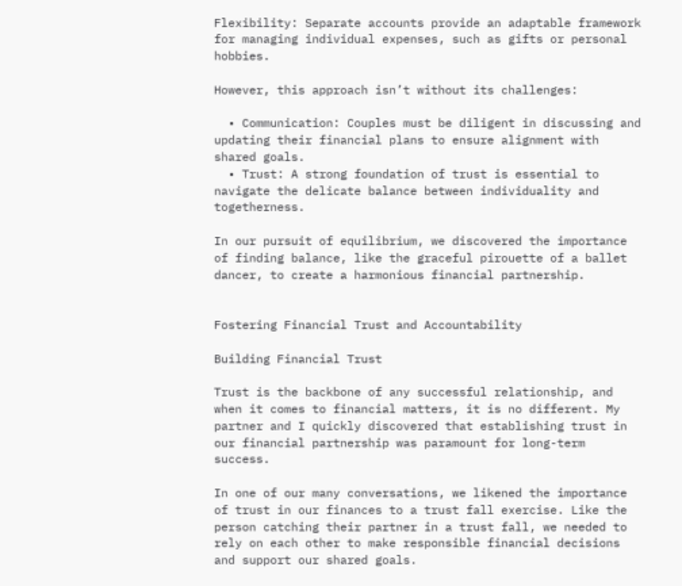Flexibility: Separate accounts provide an adaptable framework for managing individual expenses, such as gifts or personal hobbies.

However, this approach isn’t without its challenges:

  • Communication: Couples must be diligent in discussing and updating their financial plans to ensure alignment with shared goals.
  • Trust: A strong foundation of trust is essential to navigate the delicate balance between individuality and togetherness.

In our pursuit of equilibrium, we discovered the importance of finding balance, like the graceful pirouette of a ballet dancer, to create a harmonious financial partnership.


Fostering Financial Trust and Accountability

Building Financial Trust

Trust is the backbone of any successful relationship, and when it comes to financial matters, it is no different. My partner and I quickly discovered that establishing trust in our financial partnership was paramount for long-term success.

In one of our many conversations, we likened the importance of trust in our finances to a trust fall exercise. Like the person catching their partner in a trust fall, we needed to rely on each other to make responsible financial decisions and support our shared goals.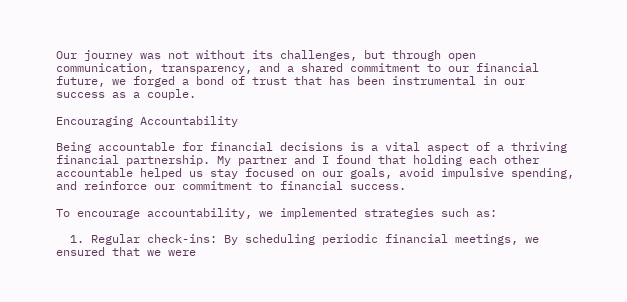Our journey was not without its challenges, but through open communication, transparency, and a shared commitment to our financial future, we forged a bond of trust that has been instrumental in our success as a couple.

Encouraging Accountability

Being accountable for financial decisions is a vital aspect of a thriving financial partnership. My partner and I found that holding each other accountable helped us stay focused on our goals, avoid impulsive spending, and reinforce our commitment to financial success.

To encourage accountability, we implemented strategies such as:

  1. Regular check-ins: By scheduling periodic financial meetings, we ensured that we were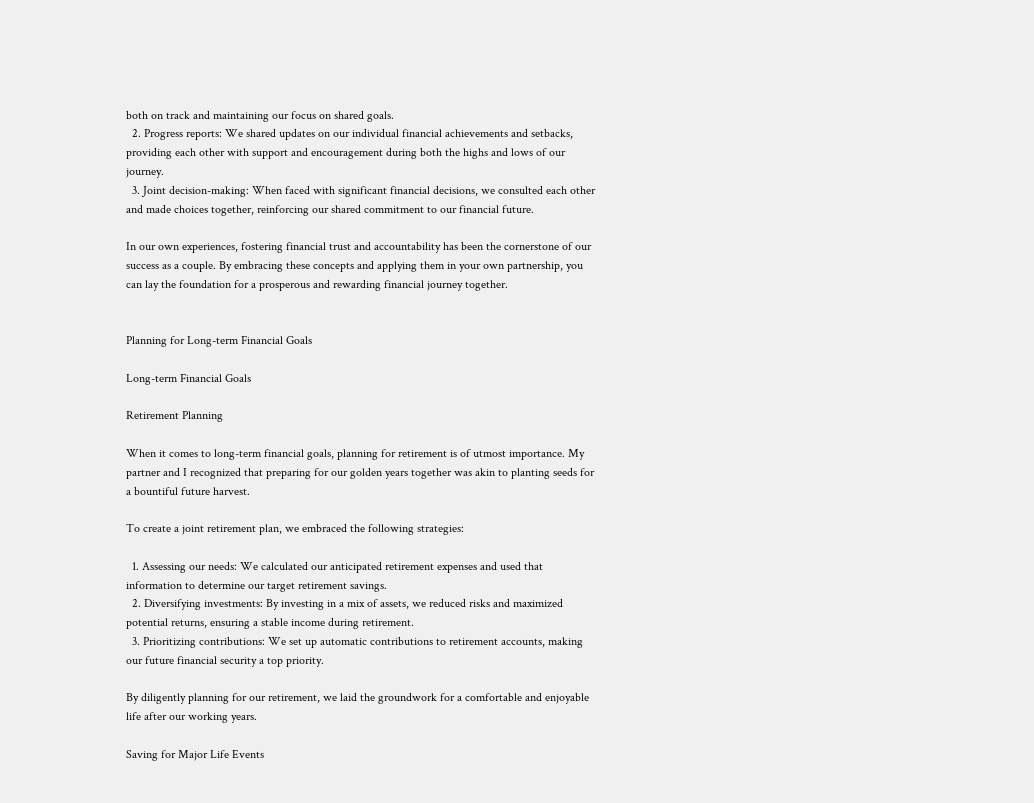both on track and maintaining our focus on shared goals.
  2. Progress reports: We shared updates on our individual financial achievements and setbacks, providing each other with support and encouragement during both the highs and lows of our journey.
  3. Joint decision-making: When faced with significant financial decisions, we consulted each other and made choices together, reinforcing our shared commitment to our financial future.

In our own experiences, fostering financial trust and accountability has been the cornerstone of our success as a couple. By embracing these concepts and applying them in your own partnership, you can lay the foundation for a prosperous and rewarding financial journey together.


Planning for Long-term Financial Goals

Long-term Financial Goals

Retirement Planning

When it comes to long-term financial goals, planning for retirement is of utmost importance. My partner and I recognized that preparing for our golden years together was akin to planting seeds for a bountiful future harvest.

To create a joint retirement plan, we embraced the following strategies:

  1. Assessing our needs: We calculated our anticipated retirement expenses and used that information to determine our target retirement savings.
  2. Diversifying investments: By investing in a mix of assets, we reduced risks and maximized potential returns, ensuring a stable income during retirement.
  3. Prioritizing contributions: We set up automatic contributions to retirement accounts, making our future financial security a top priority.

By diligently planning for our retirement, we laid the groundwork for a comfortable and enjoyable life after our working years.

Saving for Major Life Events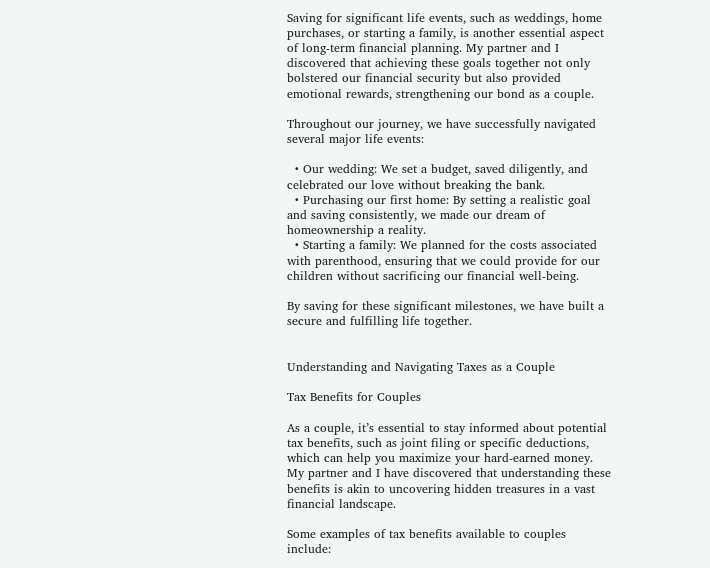Saving for significant life events, such as weddings, home purchases, or starting a family, is another essential aspect of long-term financial planning. My partner and I discovered that achieving these goals together not only bolstered our financial security but also provided emotional rewards, strengthening our bond as a couple.

Throughout our journey, we have successfully navigated several major life events:

  • Our wedding: We set a budget, saved diligently, and celebrated our love without breaking the bank.
  • Purchasing our first home: By setting a realistic goal and saving consistently, we made our dream of homeownership a reality.
  • Starting a family: We planned for the costs associated with parenthood, ensuring that we could provide for our children without sacrificing our financial well-being.

By saving for these significant milestones, we have built a secure and fulfilling life together.


Understanding and Navigating Taxes as a Couple

Tax Benefits for Couples

As a couple, it’s essential to stay informed about potential tax benefits, such as joint filing or specific deductions, which can help you maximize your hard-earned money. My partner and I have discovered that understanding these benefits is akin to uncovering hidden treasures in a vast financial landscape.

Some examples of tax benefits available to couples include: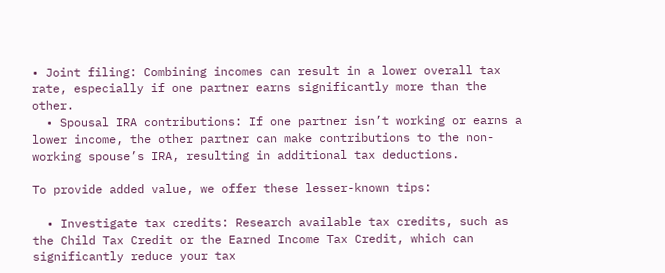• Joint filing: Combining incomes can result in a lower overall tax rate, especially if one partner earns significantly more than the other.
  • Spousal IRA contributions: If one partner isn’t working or earns a lower income, the other partner can make contributions to the non-working spouse’s IRA, resulting in additional tax deductions.

To provide added value, we offer these lesser-known tips:

  • Investigate tax credits: Research available tax credits, such as the Child Tax Credit or the Earned Income Tax Credit, which can significantly reduce your tax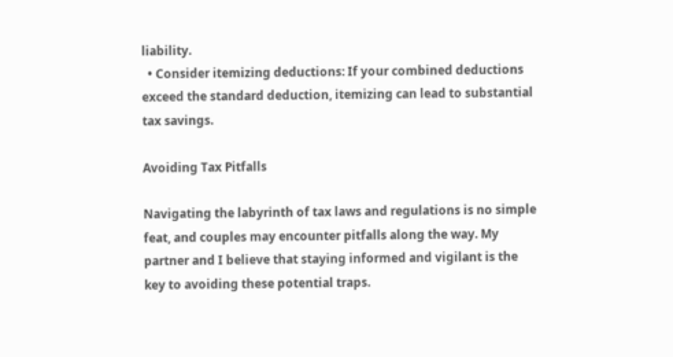liability.
  • Consider itemizing deductions: If your combined deductions exceed the standard deduction, itemizing can lead to substantial tax savings.

Avoiding Tax Pitfalls

Navigating the labyrinth of tax laws and regulations is no simple feat, and couples may encounter pitfalls along the way. My partner and I believe that staying informed and vigilant is the key to avoiding these potential traps.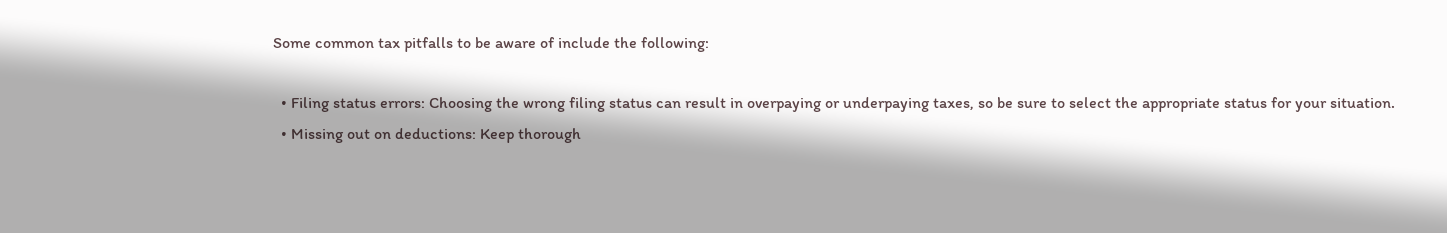Some common tax pitfalls to be aware of include the following:

  • Filing status errors: Choosing the wrong filing status can result in overpaying or underpaying taxes, so be sure to select the appropriate status for your situation.
  • Missing out on deductions: Keep thorough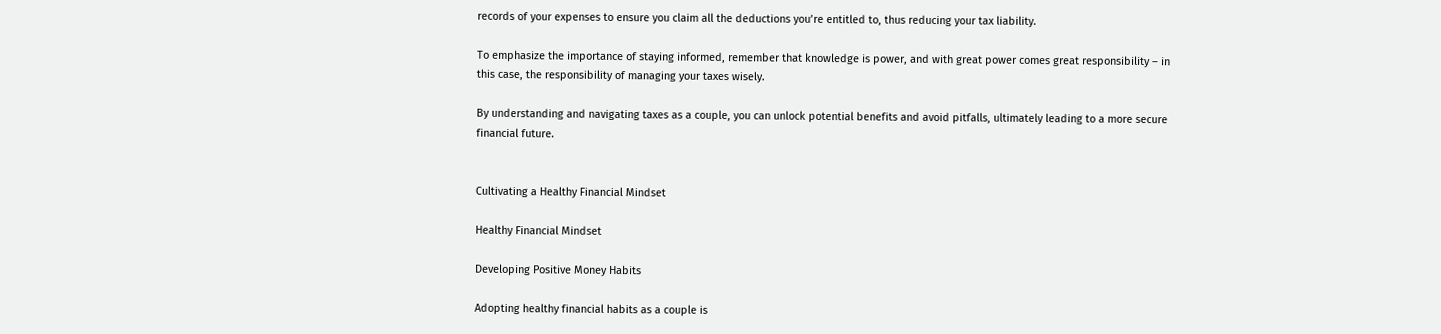records of your expenses to ensure you claim all the deductions you’re entitled to, thus reducing your tax liability.

To emphasize the importance of staying informed, remember that knowledge is power, and with great power comes great responsibility – in this case, the responsibility of managing your taxes wisely.

By understanding and navigating taxes as a couple, you can unlock potential benefits and avoid pitfalls, ultimately leading to a more secure financial future.


Cultivating a Healthy Financial Mindset

Healthy Financial Mindset

Developing Positive Money Habits

Adopting healthy financial habits as a couple is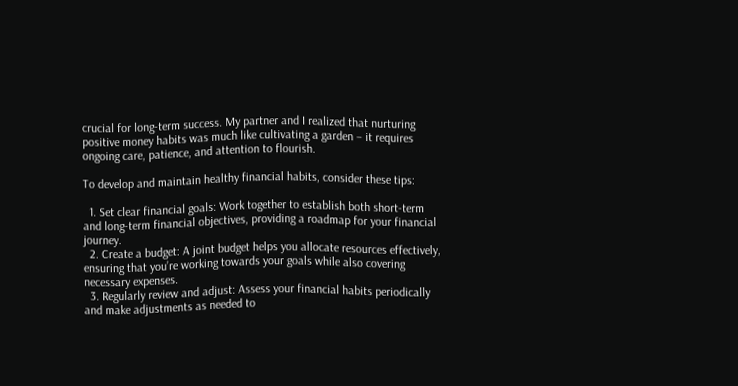crucial for long-term success. My partner and I realized that nurturing positive money habits was much like cultivating a garden – it requires ongoing care, patience, and attention to flourish.

To develop and maintain healthy financial habits, consider these tips:

  1. Set clear financial goals: Work together to establish both short-term and long-term financial objectives, providing a roadmap for your financial journey.
  2. Create a budget: A joint budget helps you allocate resources effectively, ensuring that you’re working towards your goals while also covering necessary expenses.
  3. Regularly review and adjust: Assess your financial habits periodically and make adjustments as needed to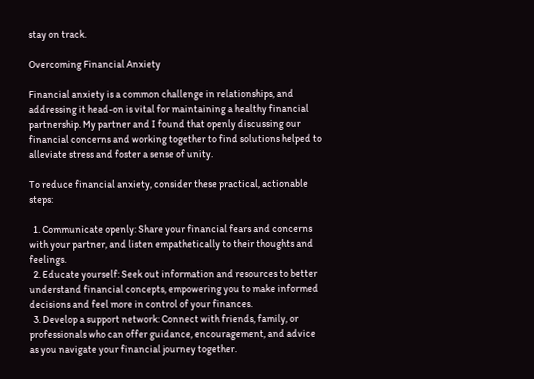stay on track.

Overcoming Financial Anxiety

Financial anxiety is a common challenge in relationships, and addressing it head-on is vital for maintaining a healthy financial partnership. My partner and I found that openly discussing our financial concerns and working together to find solutions helped to alleviate stress and foster a sense of unity.

To reduce financial anxiety, consider these practical, actionable steps:

  1. Communicate openly: Share your financial fears and concerns with your partner, and listen empathetically to their thoughts and feelings.
  2. Educate yourself: Seek out information and resources to better understand financial concepts, empowering you to make informed decisions and feel more in control of your finances.
  3. Develop a support network: Connect with friends, family, or professionals who can offer guidance, encouragement, and advice as you navigate your financial journey together.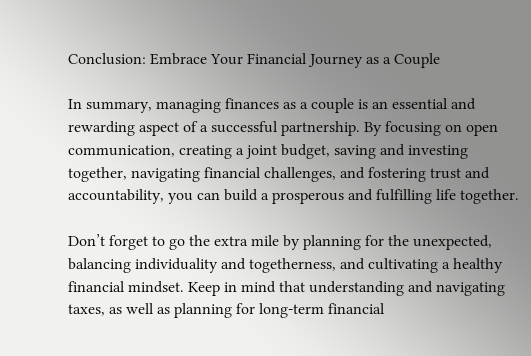Conclusion: Embrace Your Financial Journey as a Couple

In summary, managing finances as a couple is an essential and rewarding aspect of a successful partnership. By focusing on open communication, creating a joint budget, saving and investing together, navigating financial challenges, and fostering trust and accountability, you can build a prosperous and fulfilling life together.

Don’t forget to go the extra mile by planning for the unexpected, balancing individuality and togetherness, and cultivating a healthy financial mindset. Keep in mind that understanding and navigating taxes, as well as planning for long-term financial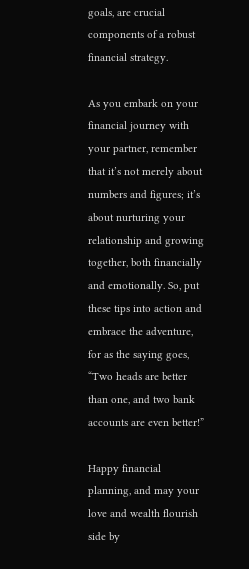goals, are crucial components of a robust financial strategy.

As you embark on your financial journey with your partner, remember that it’s not merely about numbers and figures; it’s about nurturing your relationship and growing together, both financially and emotionally. So, put these tips into action and embrace the adventure, for as the saying goes, “Two heads are better than one, and two bank accounts are even better!”

Happy financial planning, and may your love and wealth flourish side by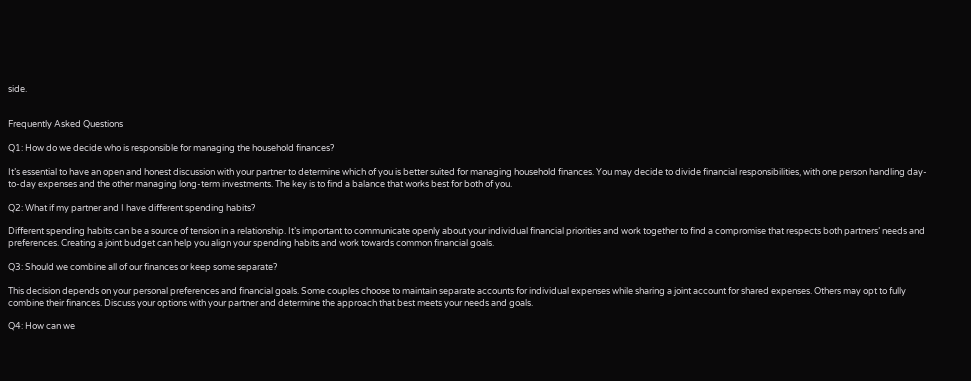side.


Frequently Asked Questions

Q1: How do we decide who is responsible for managing the household finances?

It’s essential to have an open and honest discussion with your partner to determine which of you is better suited for managing household finances. You may decide to divide financial responsibilities, with one person handling day-to-day expenses and the other managing long-term investments. The key is to find a balance that works best for both of you.

Q2: What if my partner and I have different spending habits?

Different spending habits can be a source of tension in a relationship. It’s important to communicate openly about your individual financial priorities and work together to find a compromise that respects both partners’ needs and preferences. Creating a joint budget can help you align your spending habits and work towards common financial goals.

Q3: Should we combine all of our finances or keep some separate?

This decision depends on your personal preferences and financial goals. Some couples choose to maintain separate accounts for individual expenses while sharing a joint account for shared expenses. Others may opt to fully combine their finances. Discuss your options with your partner and determine the approach that best meets your needs and goals.

Q4: How can we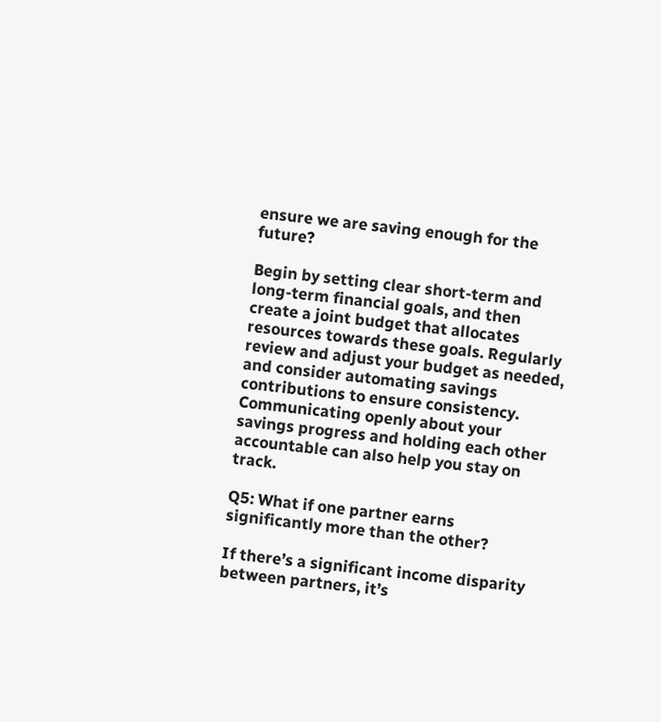ensure we are saving enough for the future?

Begin by setting clear short-term and long-term financial goals, and then create a joint budget that allocates resources towards these goals. Regularly review and adjust your budget as needed, and consider automating savings contributions to ensure consistency. Communicating openly about your savings progress and holding each other accountable can also help you stay on track.

Q5: What if one partner earns significantly more than the other?

If there’s a significant income disparity between partners, it’s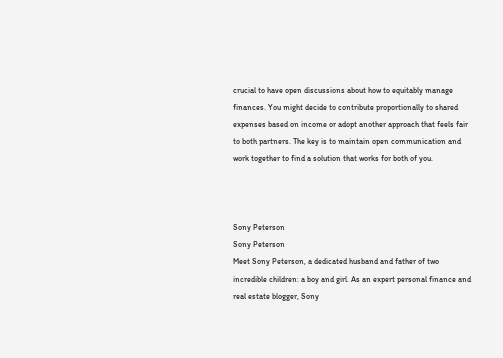crucial to have open discussions about how to equitably manage finances. You might decide to contribute proportionally to shared expenses based on income or adopt another approach that feels fair to both partners. The key is to maintain open communication and work together to find a solution that works for both of you.



Sony Peterson
Sony Peterson
Meet Sony Peterson, a dedicated husband and father of two incredible children: a boy and girl. As an expert personal finance and real estate blogger, Sony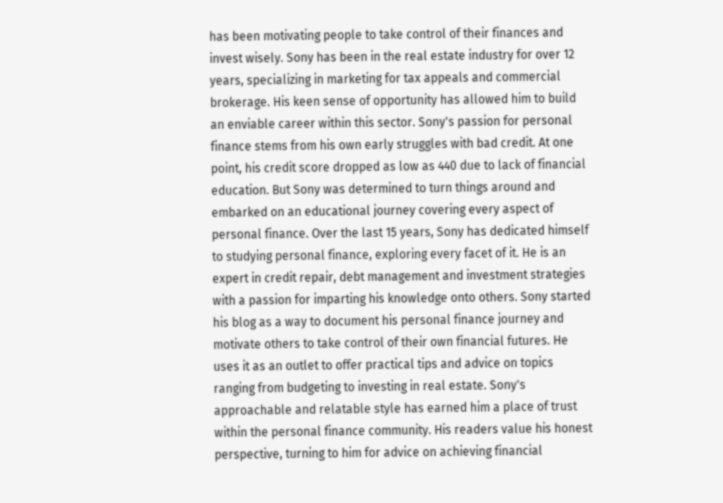has been motivating people to take control of their finances and invest wisely. Sony has been in the real estate industry for over 12 years, specializing in marketing for tax appeals and commercial brokerage. His keen sense of opportunity has allowed him to build an enviable career within this sector. Sony's passion for personal finance stems from his own early struggles with bad credit. At one point, his credit score dropped as low as 440 due to lack of financial education. But Sony was determined to turn things around and embarked on an educational journey covering every aspect of personal finance. Over the last 15 years, Sony has dedicated himself to studying personal finance, exploring every facet of it. He is an expert in credit repair, debt management and investment strategies with a passion for imparting his knowledge onto others. Sony started his blog as a way to document his personal finance journey and motivate others to take control of their own financial futures. He uses it as an outlet to offer practical tips and advice on topics ranging from budgeting to investing in real estate. Sony's approachable and relatable style has earned him a place of trust within the personal finance community. His readers value his honest perspective, turning to him for advice on achieving financial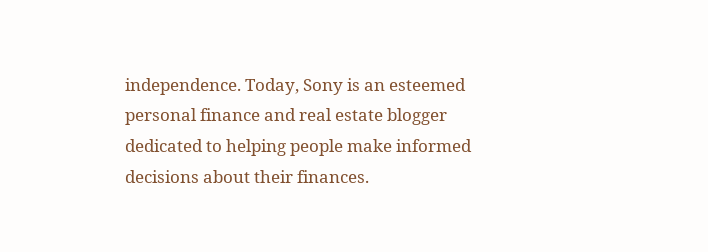independence. Today, Sony is an esteemed personal finance and real estate blogger dedicated to helping people make informed decisions about their finances.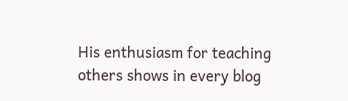His enthusiasm for teaching others shows in every blog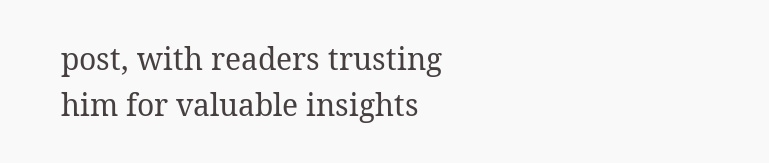post, with readers trusting him for valuable insights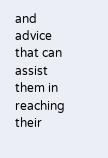and advice that can assist them in reaching their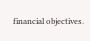financial objectives.